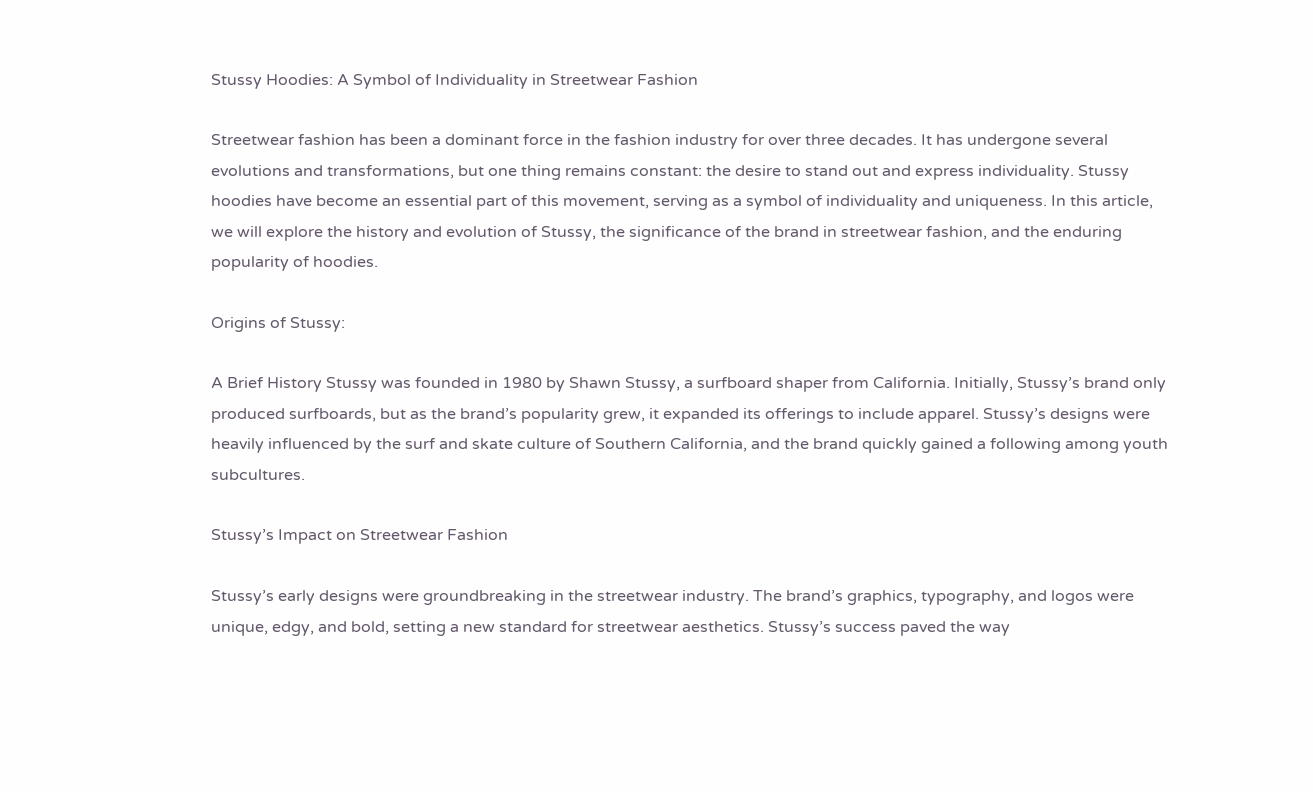Stussy Hoodies: A Symbol of Individuality in Streetwear Fashion

Streetwear fashion has been a dominant force in the fashion industry for over three decades. It has undergone several evolutions and transformations, but one thing remains constant: the desire to stand out and express individuality. Stussy hoodies have become an essential part of this movement, serving as a symbol of individuality and uniqueness. In this article, we will explore the history and evolution of Stussy, the significance of the brand in streetwear fashion, and the enduring popularity of hoodies.

Origins of Stussy:

A Brief History Stussy was founded in 1980 by Shawn Stussy, a surfboard shaper from California. Initially, Stussy’s brand only produced surfboards, but as the brand’s popularity grew, it expanded its offerings to include apparel. Stussy’s designs were heavily influenced by the surf and skate culture of Southern California, and the brand quickly gained a following among youth subcultures.

Stussy’s Impact on Streetwear Fashion

Stussy’s early designs were groundbreaking in the streetwear industry. The brand’s graphics, typography, and logos were unique, edgy, and bold, setting a new standard for streetwear aesthetics. Stussy’s success paved the way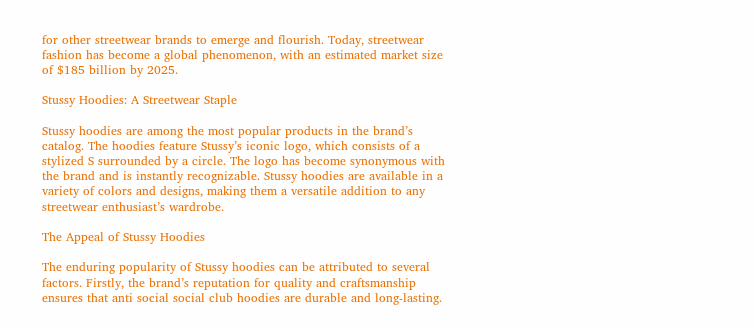for other streetwear brands to emerge and flourish. Today, streetwear fashion has become a global phenomenon, with an estimated market size of $185 billion by 2025.

Stussy Hoodies: A Streetwear Staple

Stussy hoodies are among the most popular products in the brand’s catalog. The hoodies feature Stussy’s iconic logo, which consists of a stylized S surrounded by a circle. The logo has become synonymous with the brand and is instantly recognizable. Stussy hoodies are available in a variety of colors and designs, making them a versatile addition to any streetwear enthusiast’s wardrobe.

The Appeal of Stussy Hoodies

The enduring popularity of Stussy hoodies can be attributed to several factors. Firstly, the brand’s reputation for quality and craftsmanship ensures that anti social social club hoodies are durable and long-lasting.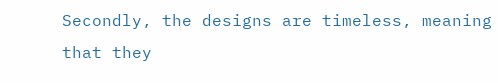Secondly, the designs are timeless, meaning that they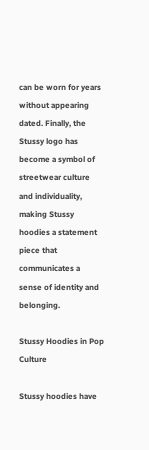can be worn for years without appearing dated. Finally, the Stussy logo has become a symbol of streetwear culture and individuality, making Stussy hoodies a statement piece that communicates a sense of identity and belonging.

Stussy Hoodies in Pop Culture

Stussy hoodies have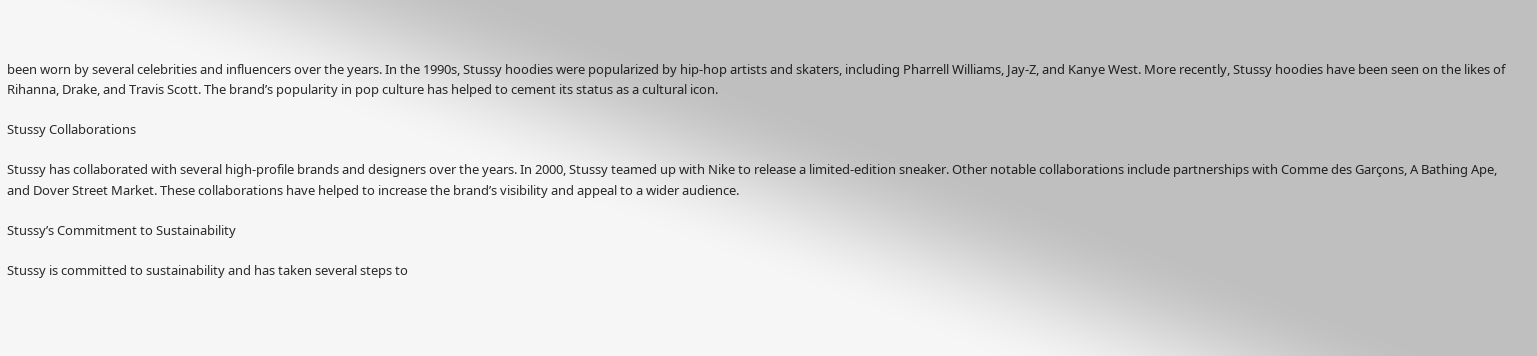been worn by several celebrities and influencers over the years. In the 1990s, Stussy hoodies were popularized by hip-hop artists and skaters, including Pharrell Williams, Jay-Z, and Kanye West. More recently, Stussy hoodies have been seen on the likes of Rihanna, Drake, and Travis Scott. The brand’s popularity in pop culture has helped to cement its status as a cultural icon.

Stussy Collaborations

Stussy has collaborated with several high-profile brands and designers over the years. In 2000, Stussy teamed up with Nike to release a limited-edition sneaker. Other notable collaborations include partnerships with Comme des Garçons, A Bathing Ape, and Dover Street Market. These collaborations have helped to increase the brand’s visibility and appeal to a wider audience.

Stussy’s Commitment to Sustainability

Stussy is committed to sustainability and has taken several steps to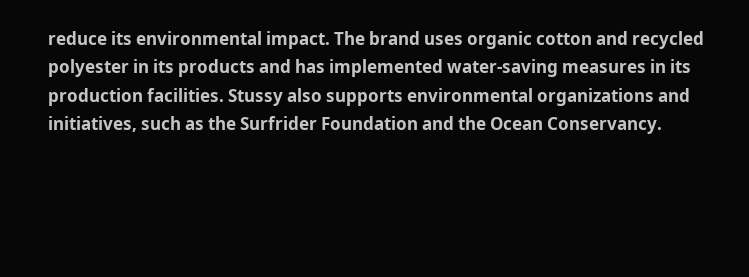reduce its environmental impact. The brand uses organic cotton and recycled polyester in its products and has implemented water-saving measures in its production facilities. Stussy also supports environmental organizations and initiatives, such as the Surfrider Foundation and the Ocean Conservancy.